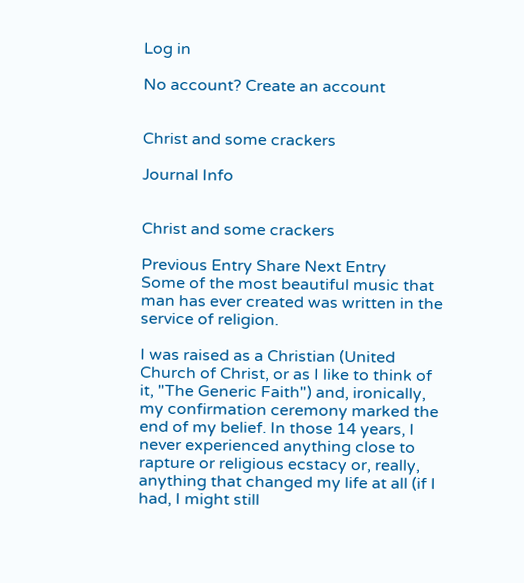Log in

No account? Create an account


Christ and some crackers

Journal Info


Christ and some crackers

Previous Entry Share Next Entry
Some of the most beautiful music that man has ever created was written in the service of religion.

I was raised as a Christian (United Church of Christ, or as I like to think of it, "The Generic Faith") and, ironically, my confirmation ceremony marked the end of my belief. In those 14 years, I never experienced anything close to rapture or religious ecstacy or, really, anything that changed my life at all (if I had, I might still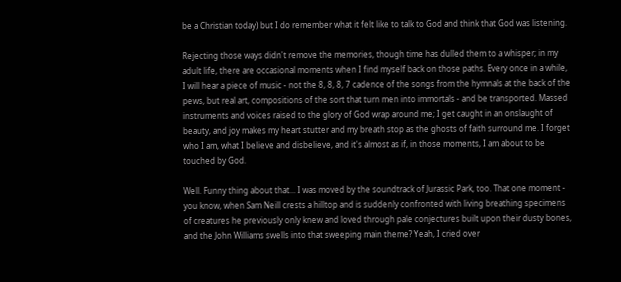be a Christian today) but I do remember what it felt like to talk to God and think that God was listening.

Rejecting those ways didn't remove the memories, though time has dulled them to a whisper; in my adult life, there are occasional moments when I find myself back on those paths. Every once in a while, I will hear a piece of music - not the 8, 8, 8, 7 cadence of the songs from the hymnals at the back of the pews, but real art, compositions of the sort that turn men into immortals - and be transported. Massed instruments and voices raised to the glory of God wrap around me; I get caught in an onslaught of beauty, and joy makes my heart stutter and my breath stop as the ghosts of faith surround me. I forget who I am, what I believe and disbelieve, and it's almost as if, in those moments, I am about to be touched by God.

Well. Funny thing about that... I was moved by the soundtrack of Jurassic Park, too. That one moment - you know, when Sam Neill crests a hilltop and is suddenly confronted with living breathing specimens of creatures he previously only knew and loved through pale conjectures built upon their dusty bones, and the John Williams swells into that sweeping main theme? Yeah, I cried over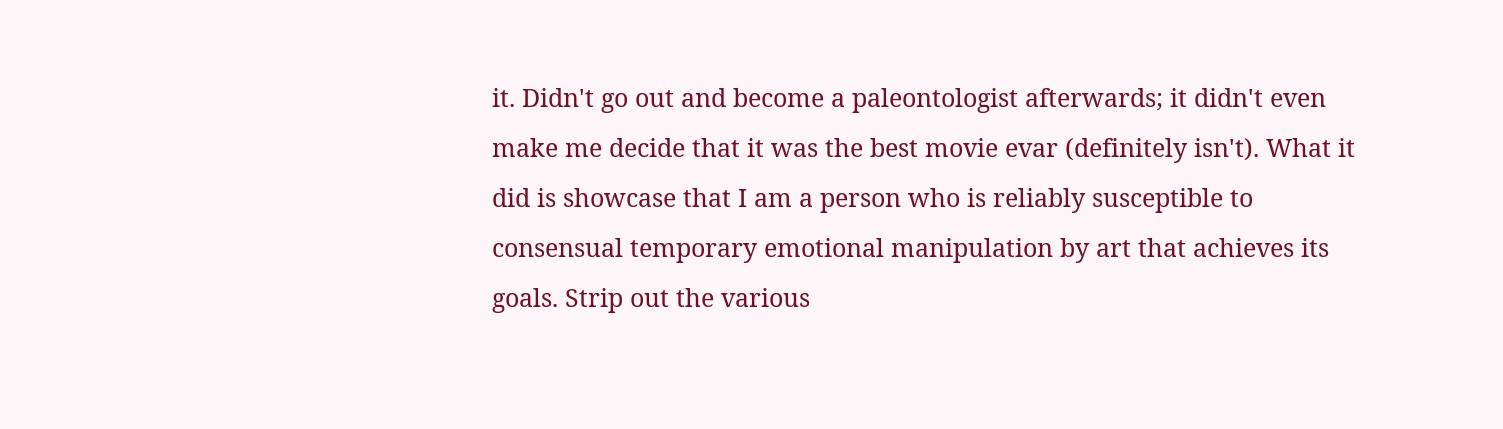it. Didn't go out and become a paleontologist afterwards; it didn't even make me decide that it was the best movie evar (definitely isn't). What it did is showcase that I am a person who is reliably susceptible to consensual temporary emotional manipulation by art that achieves its goals. Strip out the various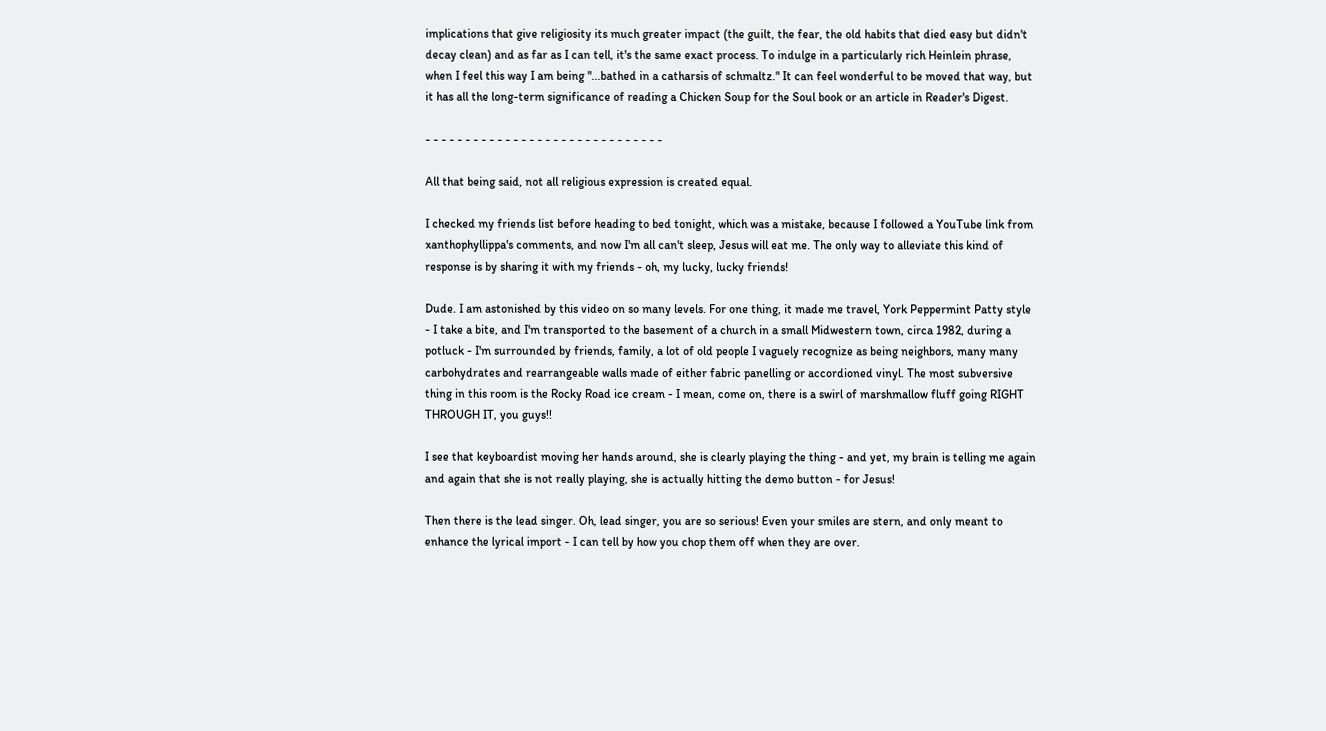implications that give religiosity its much greater impact (the guilt, the fear, the old habits that died easy but didn't decay clean) and as far as I can tell, it's the same exact process. To indulge in a particularly rich Heinlein phrase, when I feel this way I am being "...bathed in a catharsis of schmaltz." It can feel wonderful to be moved that way, but it has all the long-term significance of reading a Chicken Soup for the Soul book or an article in Reader's Digest.

- - - - - - - - - - - - - - - - - - - - - - - - - - - - - -

All that being said, not all religious expression is created equal.

I checked my friends list before heading to bed tonight, which was a mistake, because I followed a YouTube link from xanthophyllippa's comments, and now I'm all can't sleep, Jesus will eat me. The only way to alleviate this kind of response is by sharing it with my friends - oh, my lucky, lucky friends!

Dude. I am astonished by this video on so many levels. For one thing, it made me travel, York Peppermint Patty style - I take a bite, and I'm transported to the basement of a church in a small Midwestern town, circa 1982, during a potluck - I'm surrounded by friends, family, a lot of old people I vaguely recognize as being neighbors, many many carbohydrates and rearrangeable walls made of either fabric panelling or accordioned vinyl. The most subversive thing in this room is the Rocky Road ice cream - I mean, come on, there is a swirl of marshmallow fluff going RIGHT THROUGH IT, you guys!!

I see that keyboardist moving her hands around, she is clearly playing the thing - and yet, my brain is telling me again and again that she is not really playing, she is actually hitting the demo button - for Jesus!

Then there is the lead singer. Oh, lead singer, you are so serious! Even your smiles are stern, and only meant to enhance the lyrical import - I can tell by how you chop them off when they are over.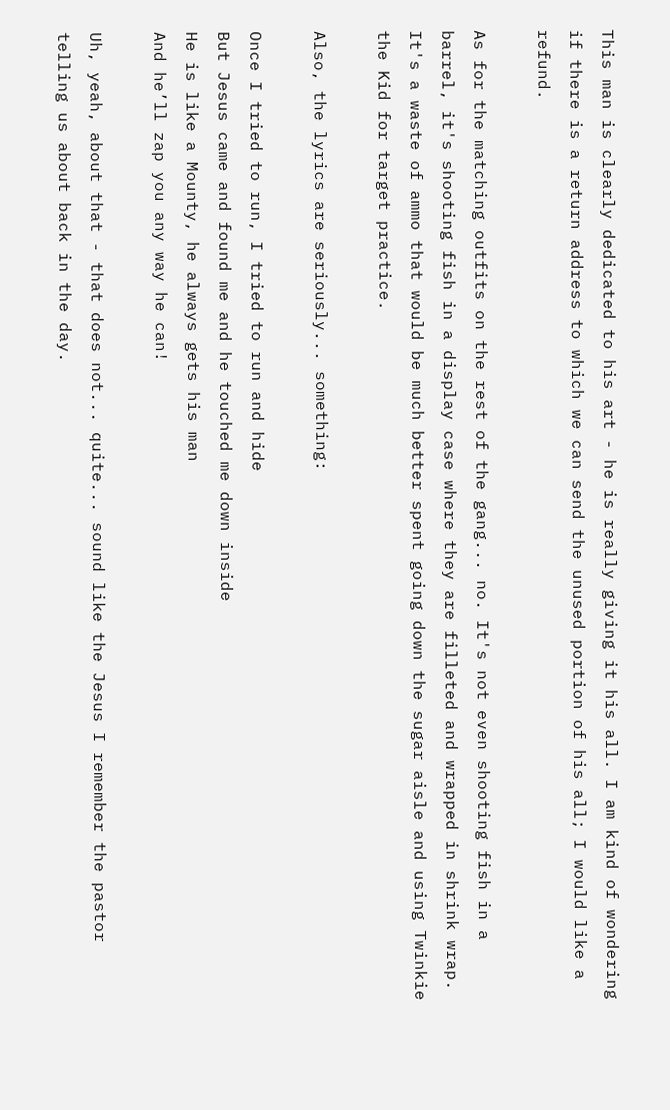This man is clearly dedicated to his art - he is really giving it his all. I am kind of wondering if there is a return address to which we can send the unused portion of his all; I would like a refund.

As for the matching outfits on the rest of the gang... no. It's not even shooting fish in a barrel, it's shooting fish in a display case where they are filleted and wrapped in shrink wrap. It's a waste of ammo that would be much better spent going down the sugar aisle and using Twinkie the Kid for target practice.

Also, the lyrics are seriously... something:

Once I tried to run, I tried to run and hide
But Jesus came and found me and he touched me down inside
He is like a Mounty, he always gets his man
And he’ll zap you any way he can!

Uh, yeah, about that - that does not... quite... sound like the Jesus I remember the pastor telling us about back in the day.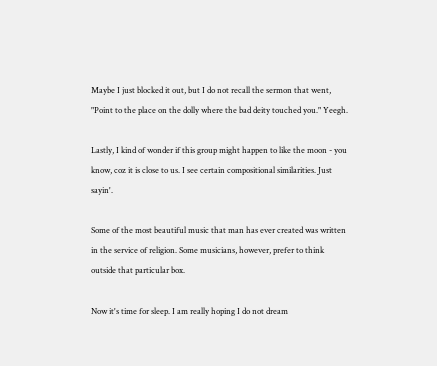Maybe I just blocked it out, but I do not recall the sermon that went, "Point to the place on the dolly where the bad deity touched you." Yeegh.

Lastly, I kind of wonder if this group might happen to like the moon - you know, coz it is close to us. I see certain compositional similarities. Just sayin'.

Some of the most beautiful music that man has ever created was written in the service of religion. Some musicians, however, prefer to think outside that particular box.

Now it's time for sleep. I am really hoping I do not dream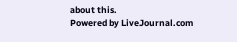about this.
Powered by LiveJournal.com